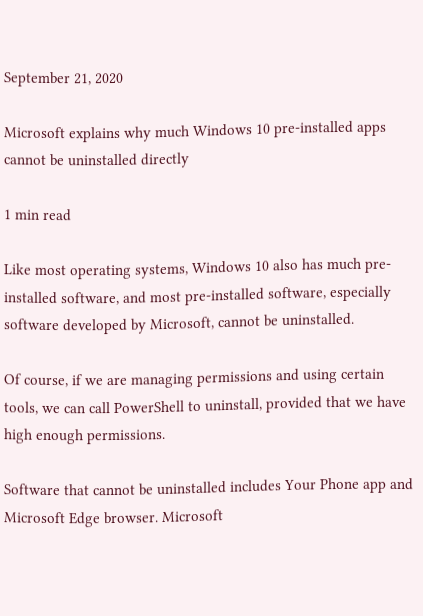September 21, 2020

Microsoft explains why much Windows 10 pre-installed apps cannot be uninstalled directly

1 min read

Like most operating systems, Windows 10 also has much pre-installed software, and most pre-installed software, especially software developed by Microsoft, cannot be uninstalled.

Of course, if we are managing permissions and using certain tools, we can call PowerShell to uninstall, provided that we have high enough permissions.

Software that cannot be uninstalled includes Your Phone app and Microsoft Edge browser. Microsoft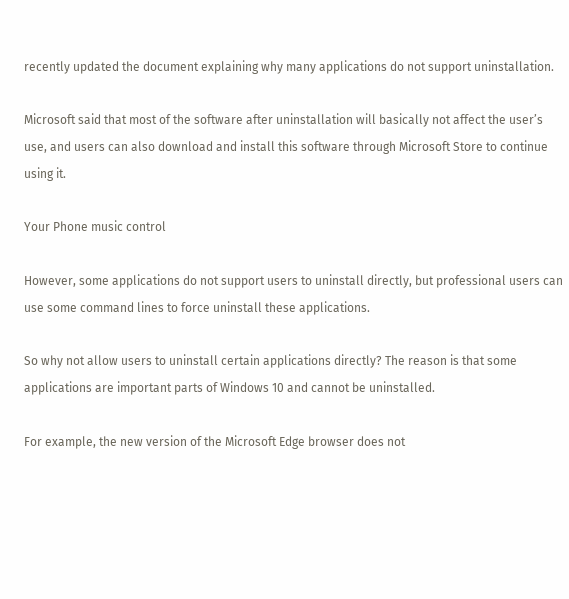recently updated the document explaining why many applications do not support uninstallation.

Microsoft said that most of the software after uninstallation will basically not affect the user’s use, and users can also download and install this software through Microsoft Store to continue using it.

Your Phone music control

However, some applications do not support users to uninstall directly, but professional users can use some command lines to force uninstall these applications.

So why not allow users to uninstall certain applications directly? The reason is that some applications are important parts of Windows 10 and cannot be uninstalled.

For example, the new version of the Microsoft Edge browser does not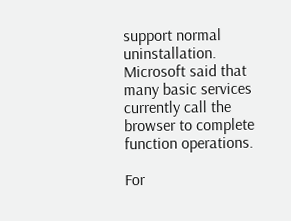support normal uninstallation. Microsoft said that many basic services currently call the browser to complete function operations.

For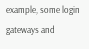example, some login gateways and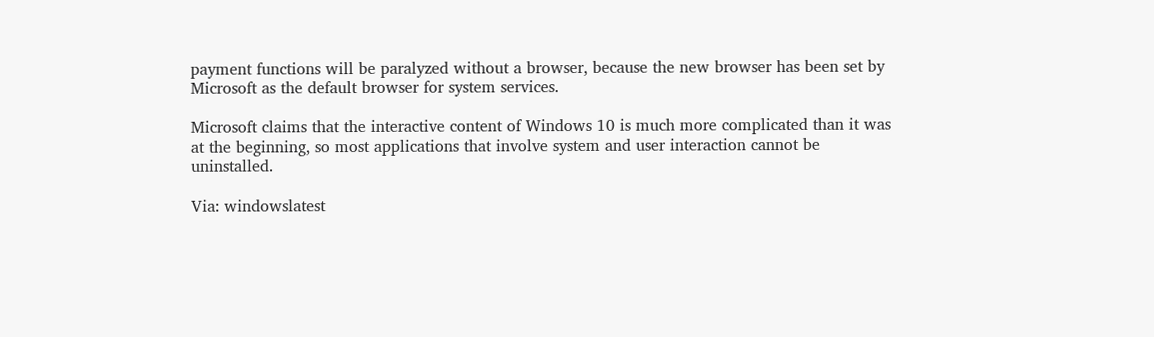payment functions will be paralyzed without a browser, because the new browser has been set by Microsoft as the default browser for system services.

Microsoft claims that the interactive content of Windows 10 is much more complicated than it was at the beginning, so most applications that involve system and user interaction cannot be uninstalled.

Via: windowslatest